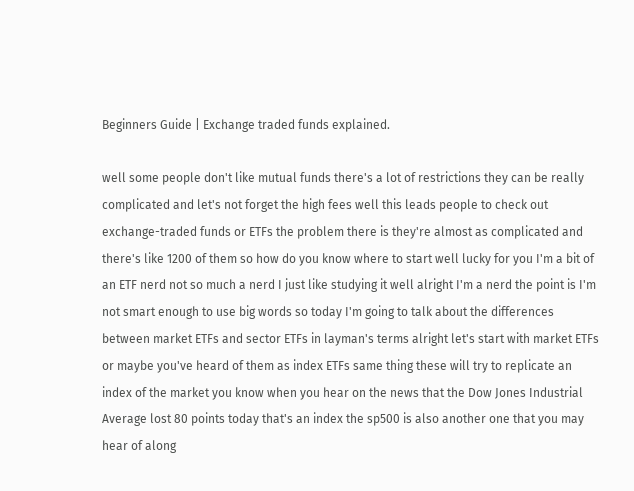Beginners Guide | Exchange traded funds explained.

well some people don't like mutual funds there's a lot of restrictions they can be really complicated and let's not forget the high fees well this leads people to check out exchange-traded funds or ETFs the problem there is they're almost as complicated and there's like 1200 of them so how do you know where to start well lucky for you I'm a bit of an ETF nerd not so much a nerd I just like studying it well alright I'm a nerd the point is I'm not smart enough to use big words so today I'm going to talk about the differences between market ETFs and sector ETFs in layman's terms alright let's start with market ETFs or maybe you've heard of them as index ETFs same thing these will try to replicate an index of the market you know when you hear on the news that the Dow Jones Industrial Average lost 80 points today that's an index the sp500 is also another one that you may hear of along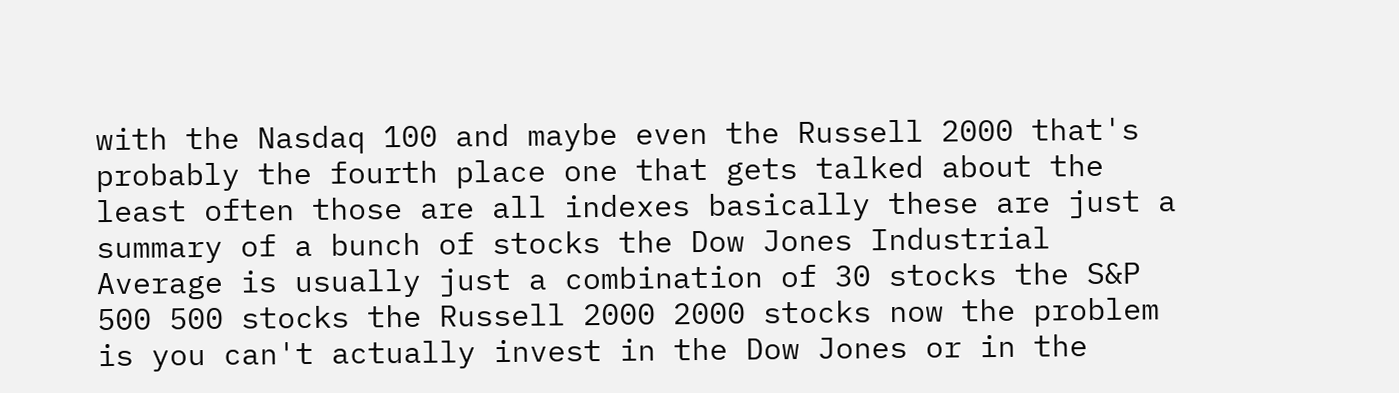with the Nasdaq 100 and maybe even the Russell 2000 that's probably the fourth place one that gets talked about the least often those are all indexes basically these are just a summary of a bunch of stocks the Dow Jones Industrial Average is usually just a combination of 30 stocks the S&P 500 500 stocks the Russell 2000 2000 stocks now the problem is you can't actually invest in the Dow Jones or in the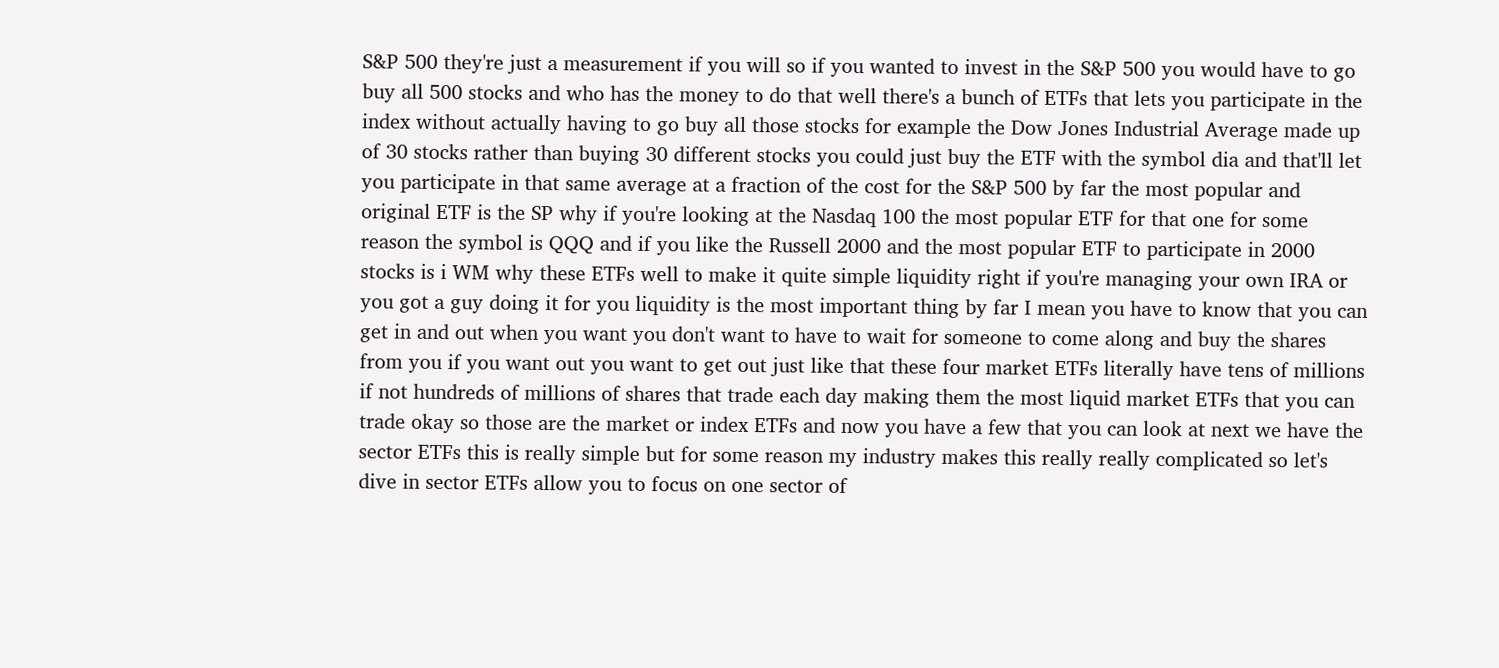S&P 500 they're just a measurement if you will so if you wanted to invest in the S&P 500 you would have to go buy all 500 stocks and who has the money to do that well there's a bunch of ETFs that lets you participate in the index without actually having to go buy all those stocks for example the Dow Jones Industrial Average made up of 30 stocks rather than buying 30 different stocks you could just buy the ETF with the symbol dia and that'll let you participate in that same average at a fraction of the cost for the S&P 500 by far the most popular and original ETF is the SP why if you're looking at the Nasdaq 100 the most popular ETF for that one for some reason the symbol is QQQ and if you like the Russell 2000 and the most popular ETF to participate in 2000 stocks is i WM why these ETFs well to make it quite simple liquidity right if you're managing your own IRA or you got a guy doing it for you liquidity is the most important thing by far I mean you have to know that you can get in and out when you want you don't want to have to wait for someone to come along and buy the shares from you if you want out you want to get out just like that these four market ETFs literally have tens of millions if not hundreds of millions of shares that trade each day making them the most liquid market ETFs that you can trade okay so those are the market or index ETFs and now you have a few that you can look at next we have the sector ETFs this is really simple but for some reason my industry makes this really really complicated so let's dive in sector ETFs allow you to focus on one sector of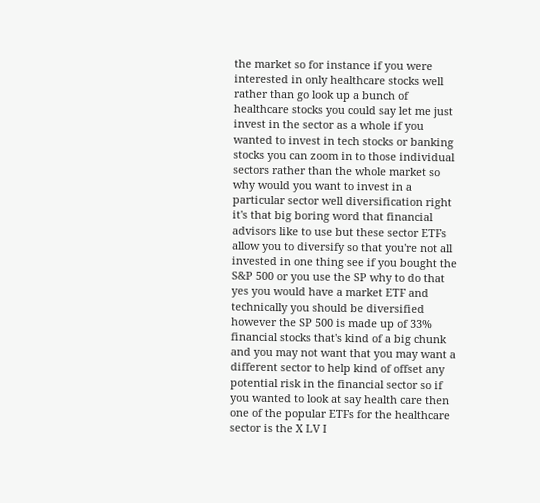the market so for instance if you were interested in only healthcare stocks well rather than go look up a bunch of healthcare stocks you could say let me just invest in the sector as a whole if you wanted to invest in tech stocks or banking stocks you can zoom in to those individual sectors rather than the whole market so why would you want to invest in a particular sector well diversification right it's that big boring word that financial advisors like to use but these sector ETFs allow you to diversify so that you're not all invested in one thing see if you bought the S&P 500 or you use the SP why to do that yes you would have a market ETF and technically you should be diversified however the SP 500 is made up of 33% financial stocks that's kind of a big chunk and you may not want that you may want a different sector to help kind of offset any potential risk in the financial sector so if you wanted to look at say health care then one of the popular ETFs for the healthcare sector is the X LV I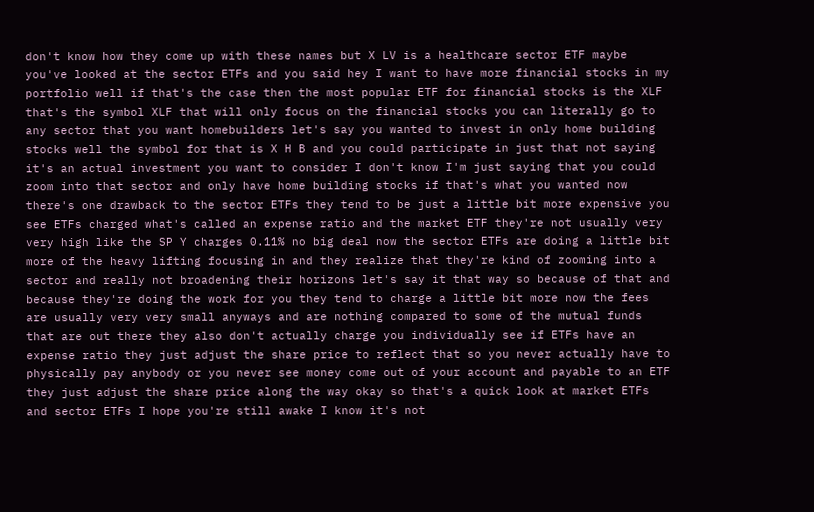don't know how they come up with these names but X LV is a healthcare sector ETF maybe you've looked at the sector ETFs and you said hey I want to have more financial stocks in my portfolio well if that's the case then the most popular ETF for financial stocks is the XLF that's the symbol XLF that will only focus on the financial stocks you can literally go to any sector that you want homebuilders let's say you wanted to invest in only home building stocks well the symbol for that is X H B and you could participate in just that not saying it's an actual investment you want to consider I don't know I'm just saying that you could zoom into that sector and only have home building stocks if that's what you wanted now there's one drawback to the sector ETFs they tend to be just a little bit more expensive you see ETFs charged what's called an expense ratio and the market ETF they're not usually very very high like the SP Y charges 0.11% no big deal now the sector ETFs are doing a little bit more of the heavy lifting focusing in and they realize that they're kind of zooming into a sector and really not broadening their horizons let's say it that way so because of that and because they're doing the work for you they tend to charge a little bit more now the fees are usually very very small anyways and are nothing compared to some of the mutual funds that are out there they also don't actually charge you individually see if ETFs have an expense ratio they just adjust the share price to reflect that so you never actually have to physically pay anybody or you never see money come out of your account and payable to an ETF they just adjust the share price along the way okay so that's a quick look at market ETFs and sector ETFs I hope you're still awake I know it's not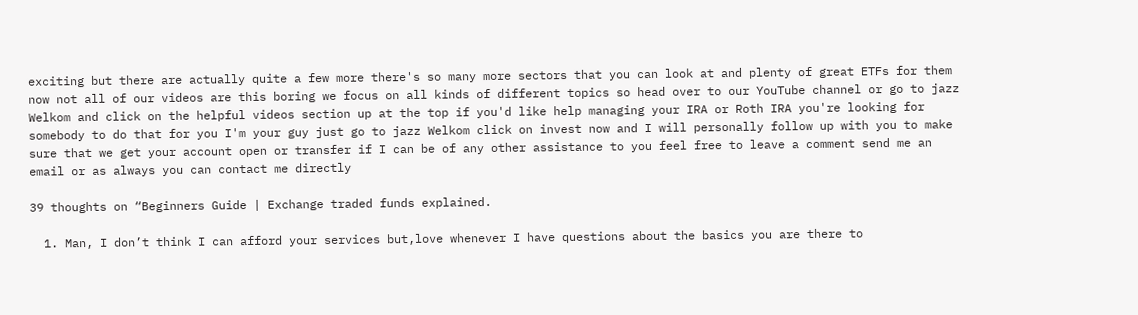exciting but there are actually quite a few more there's so many more sectors that you can look at and plenty of great ETFs for them now not all of our videos are this boring we focus on all kinds of different topics so head over to our YouTube channel or go to jazz Welkom and click on the helpful videos section up at the top if you'd like help managing your IRA or Roth IRA you're looking for somebody to do that for you I'm your guy just go to jazz Welkom click on invest now and I will personally follow up with you to make sure that we get your account open or transfer if I can be of any other assistance to you feel free to leave a comment send me an email or as always you can contact me directly

39 thoughts on “Beginners Guide | Exchange traded funds explained.

  1. Man, I don’t think I can afford your services but,love whenever I have questions about the basics you are there to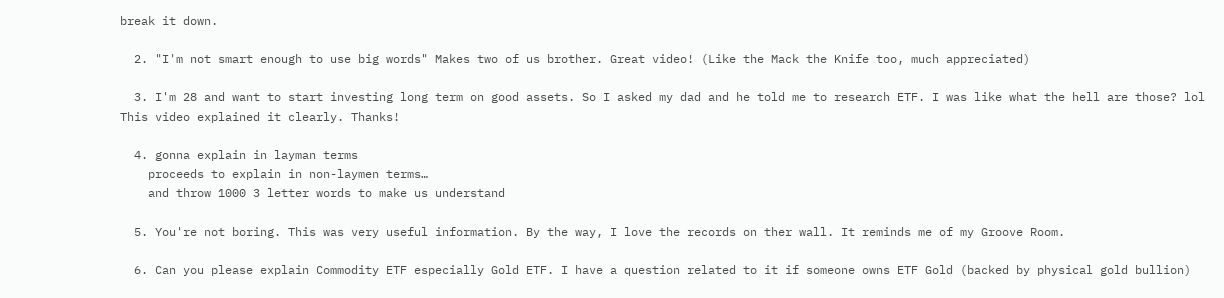break it down.

  2. "I'm not smart enough to use big words" Makes two of us brother. Great video! (Like the Mack the Knife too, much appreciated)

  3. I'm 28 and want to start investing long term on good assets. So I asked my dad and he told me to research ETF. I was like what the hell are those? lol This video explained it clearly. Thanks!

  4. gonna explain in layman terms
    proceeds to explain in non-laymen terms…
    and throw 1000 3 letter words to make us understand

  5. You're not boring. This was very useful information. By the way, I love the records on ther wall. It reminds me of my Groove Room.

  6. Can you please explain Commodity ETF especially Gold ETF. I have a question related to it if someone owns ETF Gold (backed by physical gold bullion)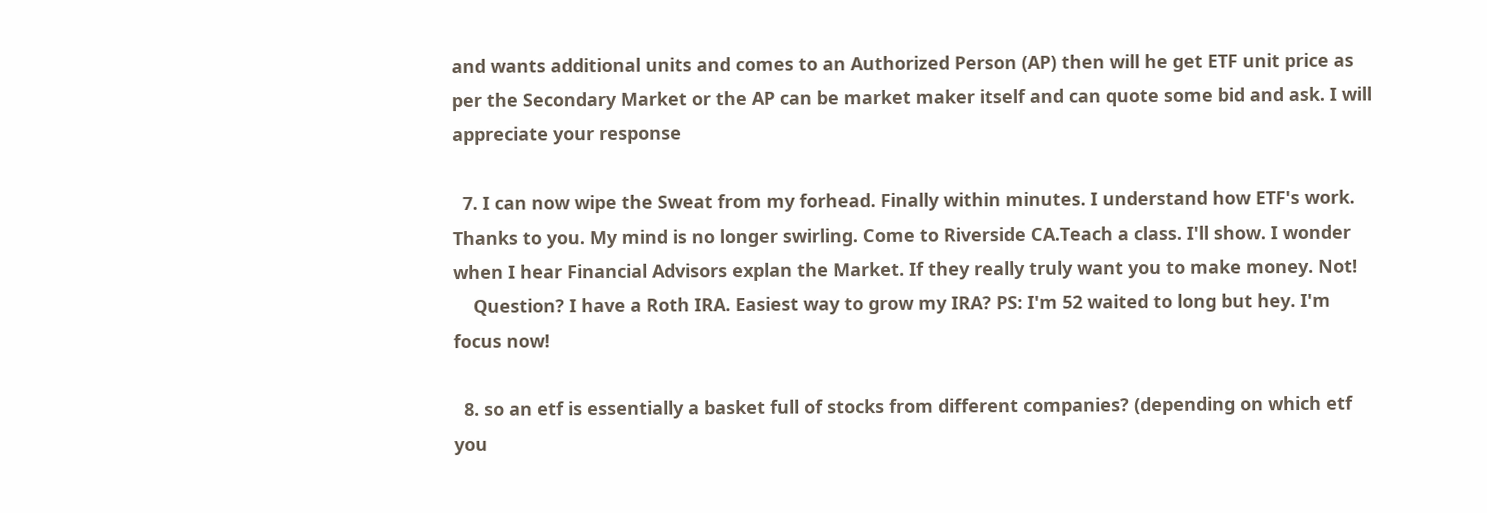and wants additional units and comes to an Authorized Person (AP) then will he get ETF unit price as per the Secondary Market or the AP can be market maker itself and can quote some bid and ask. I will appreciate your response

  7. I can now wipe the Sweat from my forhead. Finally within minutes. I understand how ETF's work. Thanks to you. My mind is no longer swirling. Come to Riverside CA.Teach a class. I'll show. I wonder when I hear Financial Advisors explan the Market. If they really truly want you to make money. Not!
    Question? I have a Roth IRA. Easiest way to grow my IRA? PS: I'm 52 waited to long but hey. I'm focus now!

  8. so an etf is essentially a basket full of stocks from different companies? (depending on which etf you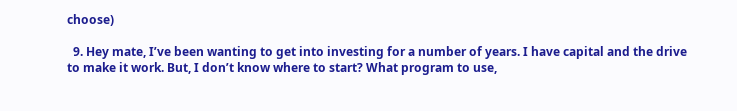choose)

  9. Hey mate, I’ve been wanting to get into investing for a number of years. I have capital and the drive to make it work. But, I don’t know where to start? What program to use,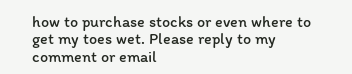how to purchase stocks or even where to get my toes wet. Please reply to my comment or email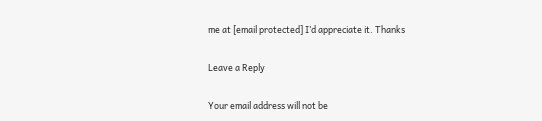me at [email protected] I’d appreciate it. Thanks

Leave a Reply

Your email address will not be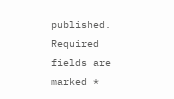published. Required fields are marked *